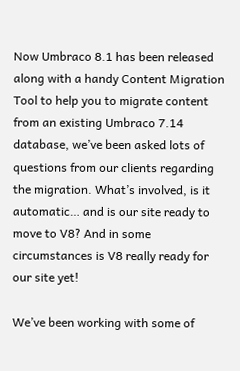Now Umbraco 8.1 has been released along with a handy Content Migration Tool to help you to migrate content from an existing Umbraco 7.14 database, we’ve been asked lots of questions from our clients regarding the migration. What’s involved, is it automatic… and is our site ready to move to V8? And in some circumstances is V8 really ready for our site yet!

We’ve been working with some of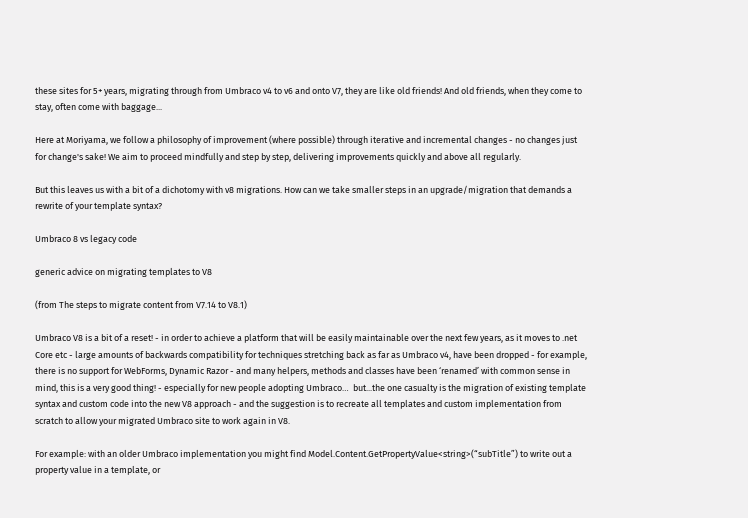these sites for 5+ years, migrating through from Umbraco v4 to v6 and onto V7, they are like old friends! And old friends, when they come to stay, often come with baggage...

Here at Moriyama, we follow a philosophy of improvement (where possible) through iterative and incremental changes - no changes just for change's sake! We aim to proceed mindfully and step by step, delivering improvements quickly and above all regularly.

But this leaves us with a bit of a dichotomy with v8 migrations. How can we take smaller steps in an upgrade/migration that demands a rewrite of your template syntax?

Umbraco 8 vs legacy code

generic advice on migrating templates to V8

(from The steps to migrate content from V7.14 to V8.1)

Umbraco V8 is a bit of a reset! - in order to achieve a platform that will be easily maintainable over the next few years, as it moves to .net Core etc - large amounts of backwards compatibility for techniques stretching back as far as Umbraco v4, have been dropped - for example, there is no support for WebForms, Dynamic Razor - and many helpers, methods and classes have been ‘renamed’ with common sense in mind, this is a very good thing! - especially for new people adopting Umbraco…  but...the one casualty is the migration of existing template syntax and custom code into the new V8 approach - and the suggestion is to recreate all templates and custom implementation from scratch to allow your migrated Umbraco site to work again in V8.

For example: with an older Umbraco implementation you might find Model.Content.GetPropertyValue<string>(“subTitle”) to write out a property value in a template, or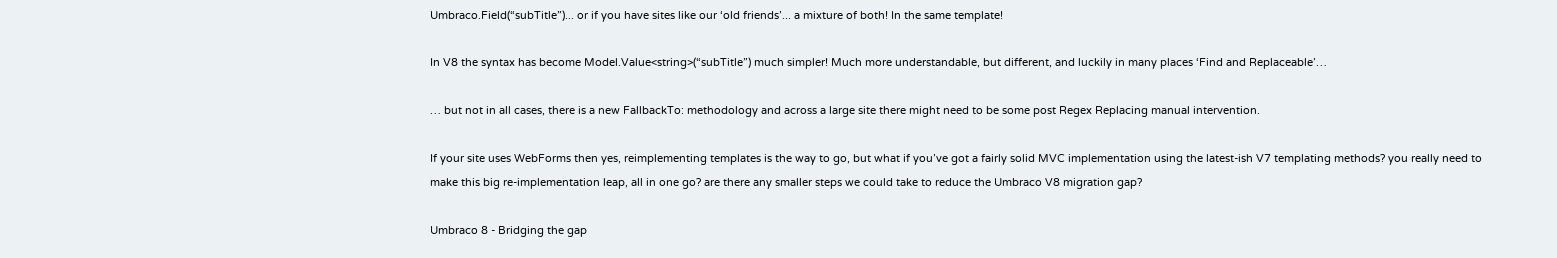Umbraco.Field(“subTitle”)... or if you have sites like our ‘old friends’... a mixture of both! In the same template!

In V8 the syntax has become Model.Value<string>(“subTitle”) much simpler! Much more understandable, but different, and luckily in many places ‘Find and Replaceable’…

… but not in all cases, there is a new FallbackTo: methodology and across a large site there might need to be some post Regex Replacing manual intervention.

If your site uses WebForms then yes, reimplementing templates is the way to go, but what if you’ve got a fairly solid MVC implementation using the latest-ish V7 templating methods? you really need to make this big re-implementation leap, all in one go? are there any smaller steps we could take to reduce the Umbraco V8 migration gap?

Umbraco 8 - Bridging the gap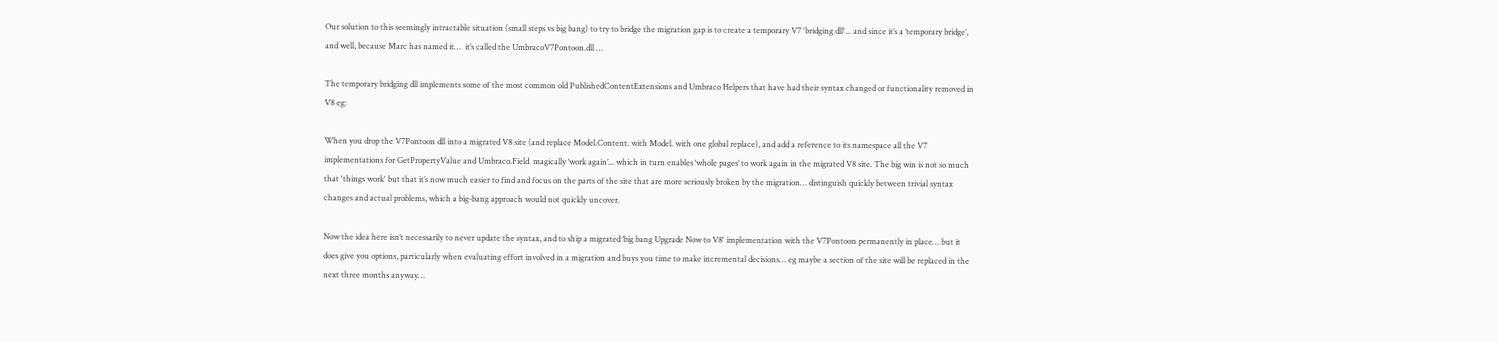Our solution to this seemingly intractable situation (small steps vs big bang) to try to bridge the migration gap is to create a temporary V7 'bridging dll'... and since it’s a ‘temporary bridge’, and well, because Marc has named it…  it’s called the UmbracoV7Pontoon.dll …

The temporary bridging dll implements some of the most common old PublishedContentExtensions and Umbraco Helpers that have had their syntax changed or functionality removed in V8 eg:

When you drop the V7Pontoon dll into a migrated V8 site (and replace Model.Content. with Model. with one global replace), and add a reference to its namespace all the V7 implementations for GetPropertyValue and Umbraco.Field  magically ‘work again’... which in turn enables ‘whole pages’ to work again in the migrated V8 site. The big win is not so much that 'things work' but that it’s now much easier to find and focus on the parts of the site that are more seriously broken by the migration… distinguish quickly between trivial syntax changes and actual problems, which a big-bang approach would not quickly uncover.

Now the idea here isn’t necessarily to never update the syntax, and to ship a migrated ‘big bang Upgrade Now to V8' implementation with the V7Pontoon permanently in place… but it does give you options, particularly when evaluating effort involved in a migration and buys you time to make incremental decisions… eg maybe a section of the site will be replaced in the next three months anyway…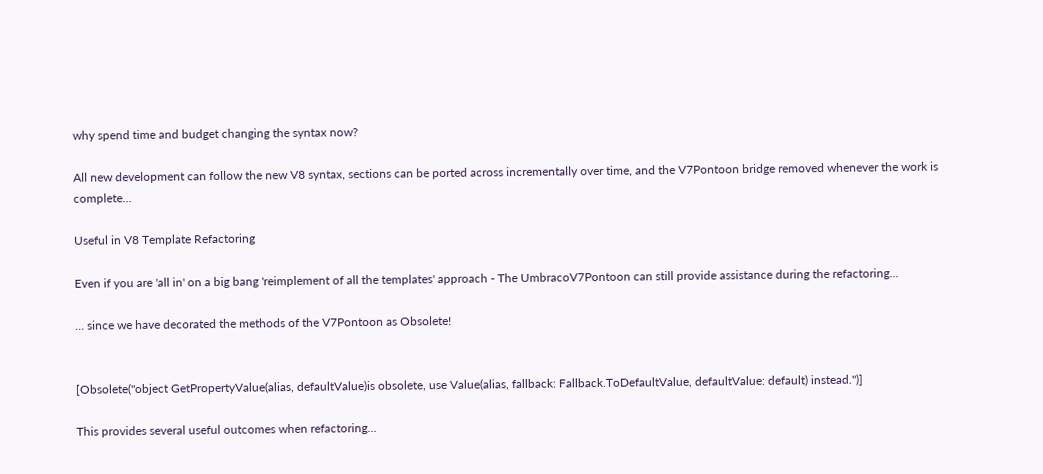why spend time and budget changing the syntax now?

All new development can follow the new V8 syntax, sections can be ported across incrementally over time, and the V7Pontoon bridge removed whenever the work is complete…

Useful in V8 Template Refactoring

Even if you are 'all in' on a big bang 'reimplement of all the templates' approach - The UmbracoV7Pontoon can still provide assistance during the refactoring...

… since we have decorated the methods of the V7Pontoon as Obsolete!


[Obsolete("object GetPropertyValue(alias, defaultValue)is obsolete, use Value(alias, fallback: Fallback.ToDefaultValue, defaultValue: default) instead.")]

This provides several useful outcomes when refactoring…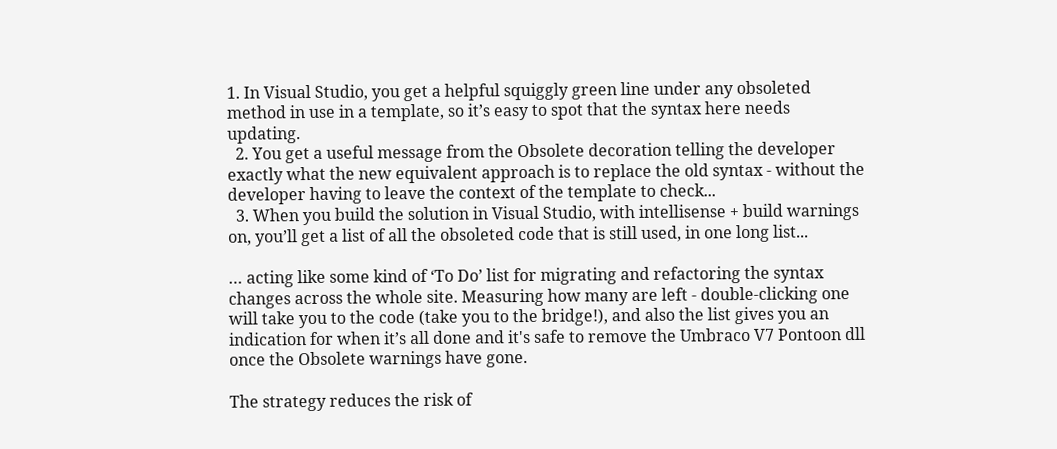1. In Visual Studio, you get a helpful squiggly green line under any obsoleted method in use in a template, so it’s easy to spot that the syntax here needs updating.
  2. You get a useful message from the Obsolete decoration telling the developer exactly what the new equivalent approach is to replace the old syntax - without the developer having to leave the context of the template to check...
  3. When you build the solution in Visual Studio, with intellisense + build warnings on, you’ll get a list of all the obsoleted code that is still used, in one long list...

… acting like some kind of ‘To Do’ list for migrating and refactoring the syntax changes across the whole site. Measuring how many are left - double-clicking one will take you to the code (take you to the bridge!), and also the list gives you an indication for when it’s all done and it's safe to remove the Umbraco V7 Pontoon dll once the Obsolete warnings have gone.

The strategy reduces the risk of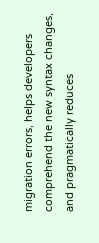migration errors, helps developers comprehend the new syntax changes, and pragmatically reduces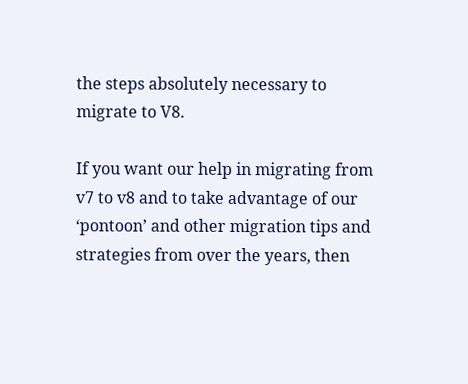the steps absolutely necessary to migrate to V8.

If you want our help in migrating from v7 to v8 and to take advantage of our ‘pontoon’ and other migration tips and strategies from over the years, then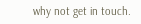why not get in touch.